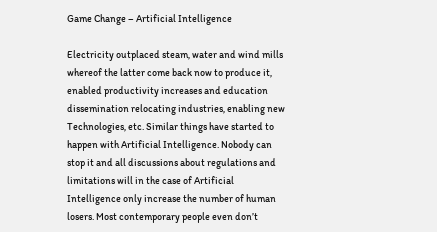Game Change – Artificial Intelligence

Electricity outplaced steam, water and wind mills whereof the latter come back now to produce it, enabled productivity increases and education dissemination relocating industries, enabling new Technologies, etc. Similar things have started to happen with Artificial Intelligence. Nobody can stop it and all discussions about regulations and limitations will in the case of Artificial Intelligence only increase the number of human losers. Most contemporary people even don’t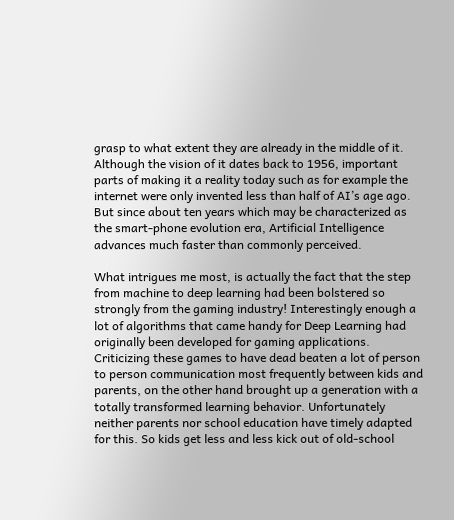grasp to what extent they are already in the middle of it. Although the vision of it dates back to 1956, important parts of making it a reality today such as for example the internet were only invented less than half of AI’s age ago. But since about ten years which may be characterized as the smart-phone evolution era, Artificial Intelligence advances much faster than commonly perceived.

What intrigues me most, is actually the fact that the step from machine to deep learning had been bolstered so strongly from the gaming industry! Interestingly enough a lot of algorithms that came handy for Deep Learning had originally been developed for gaming applications. Criticizing these games to have dead beaten a lot of person to person communication most frequently between kids and parents, on the other hand brought up a generation with a totally transformed learning behavior. Unfortunately neither parents nor school education have timely adapted for this. So kids get less and less kick out of old-school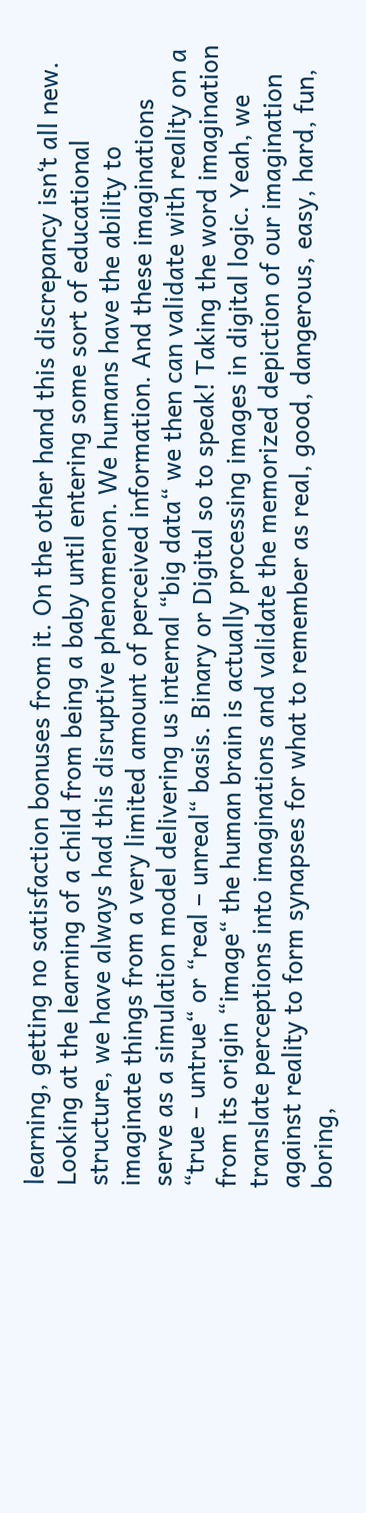learning, getting no satisfaction bonuses from it. On the other hand this discrepancy isn‘t all new. Looking at the learning of a child from being a baby until entering some sort of educational structure, we have always had this disruptive phenomenon. We humans have the ability to imaginate things from a very limited amount of perceived information. And these imaginations serve as a simulation model delivering us internal “big data“ we then can validate with reality on a “true – untrue“ or “real – unreal“ basis. Binary or Digital so to speak! Taking the word imagination from its origin “image“ the human brain is actually processing images in digital logic. Yeah, we translate perceptions into imaginations and validate the memorized depiction of our imagination against reality to form synapses for what to remember as real, good, dangerous, easy, hard, fun, boring,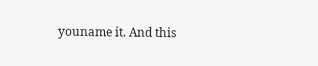youname it. And this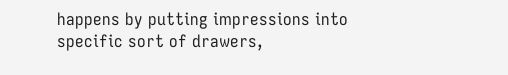happens by putting impressions into specific sort of drawers,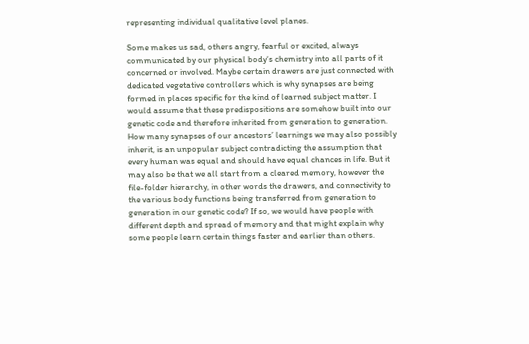representing individual qualitative level planes.

Some makes us sad, others angry, fearful or excited, always communicated by our physical body‘s chemistry into all parts of it concerned or involved. Maybe certain drawers are just connected with dedicated vegetative controllers which is why synapses are being formed in places specific for the kind of learned subject matter. I would assume that these predispositions are somehow built into our genetic code and therefore inherited from generation to generation. How many synapses of our ancestors’ learnings we may also possibly inherit, is an unpopular subject contradicting the assumption that every human was equal and should have equal chances in life. But it may also be that we all start from a cleared memory, however the file-folder hierarchy, in other words the drawers, and connectivity to the various body functions being transferred from generation to generation in our genetic code? If so, we would have people with different depth and spread of memory and that might explain why some people learn certain things faster and earlier than others.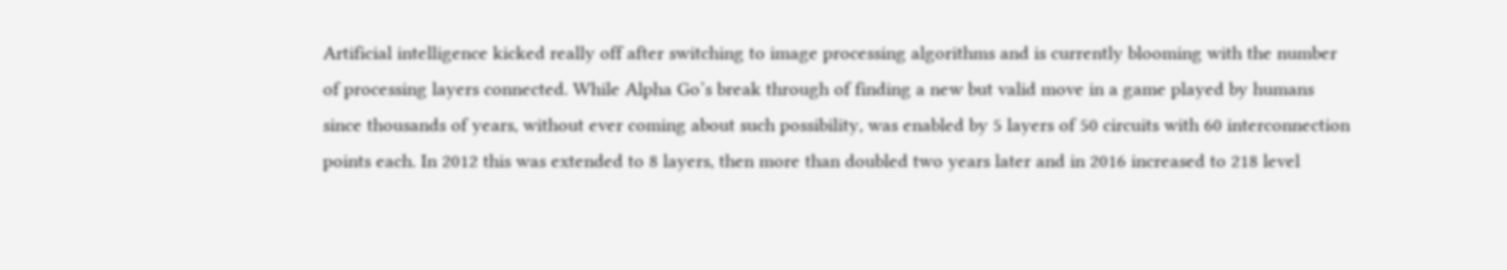Artificial intelligence kicked really off after switching to image processing algorithms and is currently blooming with the number of processing layers connected. While Alpha Go’s break through of finding a new but valid move in a game played by humans since thousands of years, without ever coming about such possibility, was enabled by 5 layers of 50 circuits with 60 interconnection points each. In 2012 this was extended to 8 layers, then more than doubled two years later and in 2016 increased to 218 level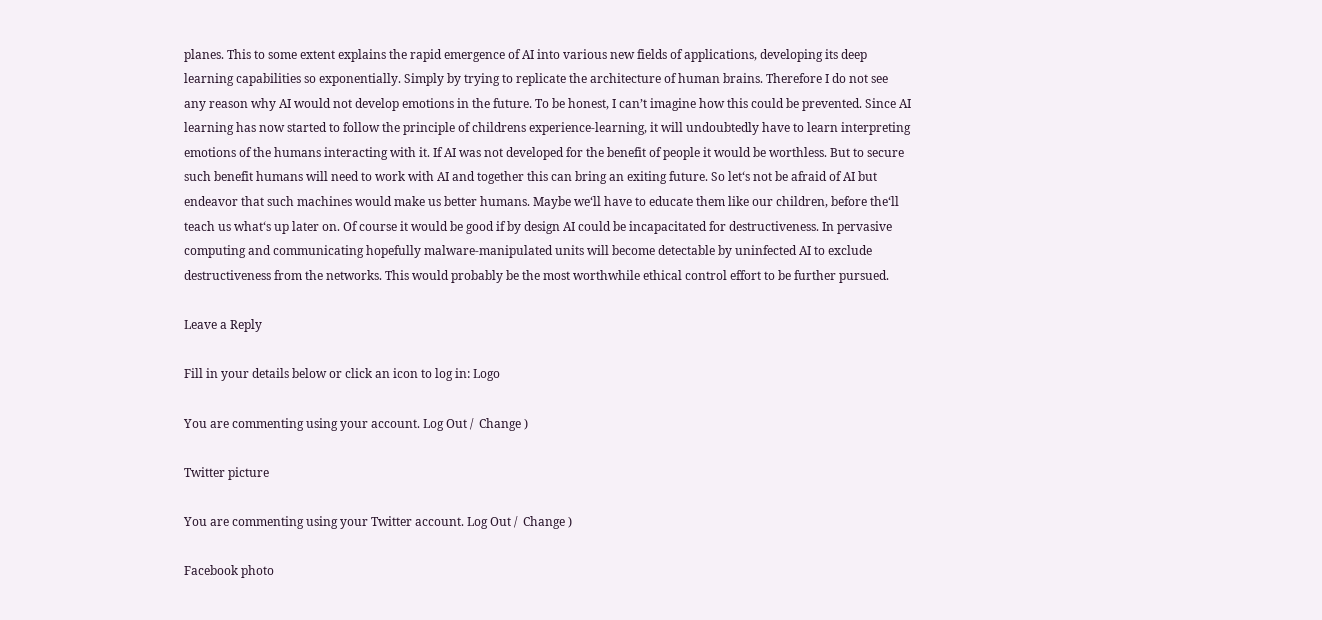planes. This to some extent explains the rapid emergence of AI into various new fields of applications, developing its deep learning capabilities so exponentially. Simply by trying to replicate the architecture of human brains. Therefore I do not see any reason why AI would not develop emotions in the future. To be honest, I can’t imagine how this could be prevented. Since AI learning has now started to follow the principle of childrens experience-learning, it will undoubtedly have to learn interpreting emotions of the humans interacting with it. If AI was not developed for the benefit of people it would be worthless. But to secure such benefit humans will need to work with AI and together this can bring an exiting future. So let‘s not be afraid of AI but endeavor that such machines would make us better humans. Maybe we‘ll have to educate them like our children, before the‘ll teach us what‘s up later on. Of course it would be good if by design AI could be incapacitated for destructiveness. In pervasive computing and communicating hopefully malware-manipulated units will become detectable by uninfected AI to exclude destructiveness from the networks. This would probably be the most worthwhile ethical control effort to be further pursued.

Leave a Reply

Fill in your details below or click an icon to log in: Logo

You are commenting using your account. Log Out /  Change )

Twitter picture

You are commenting using your Twitter account. Log Out /  Change )

Facebook photo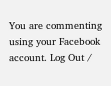You are commenting using your Facebook account. Log Out /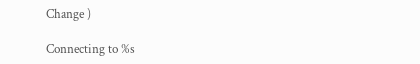Change )

Connecting to %s